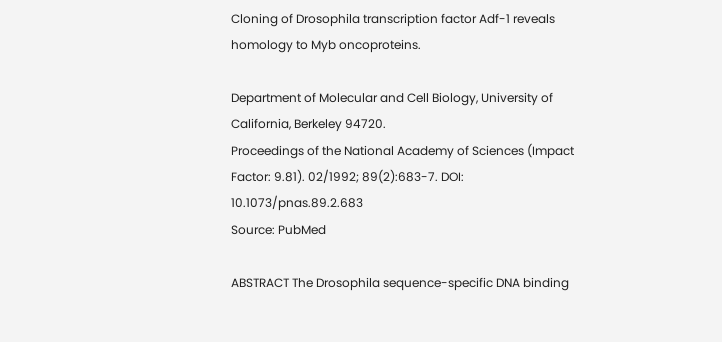Cloning of Drosophila transcription factor Adf-1 reveals homology to Myb oncoproteins.

Department of Molecular and Cell Biology, University of California, Berkeley 94720.
Proceedings of the National Academy of Sciences (Impact Factor: 9.81). 02/1992; 89(2):683-7. DOI: 10.1073/pnas.89.2.683
Source: PubMed

ABSTRACT The Drosophila sequence-specific DNA binding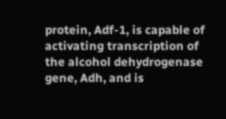protein, Adf-1, is capable of activating transcription of the alcohol dehydrogenase gene, Adh, and is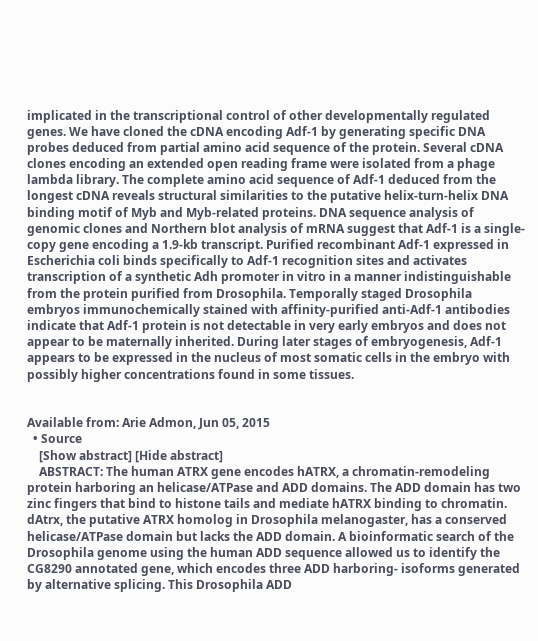implicated in the transcriptional control of other developmentally regulated genes. We have cloned the cDNA encoding Adf-1 by generating specific DNA probes deduced from partial amino acid sequence of the protein. Several cDNA clones encoding an extended open reading frame were isolated from a phage lambda library. The complete amino acid sequence of Adf-1 deduced from the longest cDNA reveals structural similarities to the putative helix-turn-helix DNA binding motif of Myb and Myb-related proteins. DNA sequence analysis of genomic clones and Northern blot analysis of mRNA suggest that Adf-1 is a single-copy gene encoding a 1.9-kb transcript. Purified recombinant Adf-1 expressed in Escherichia coli binds specifically to Adf-1 recognition sites and activates transcription of a synthetic Adh promoter in vitro in a manner indistinguishable from the protein purified from Drosophila. Temporally staged Drosophila embryos immunochemically stained with affinity-purified anti-Adf-1 antibodies indicate that Adf-1 protein is not detectable in very early embryos and does not appear to be maternally inherited. During later stages of embryogenesis, Adf-1 appears to be expressed in the nucleus of most somatic cells in the embryo with possibly higher concentrations found in some tissues.


Available from: Arie Admon, Jun 05, 2015
  • Source
    [Show abstract] [Hide abstract]
    ABSTRACT: The human ATRX gene encodes hATRX, a chromatin-remodeling protein harboring an helicase/ATPase and ADD domains. The ADD domain has two zinc fingers that bind to histone tails and mediate hATRX binding to chromatin. dAtrx, the putative ATRX homolog in Drosophila melanogaster, has a conserved helicase/ATPase domain but lacks the ADD domain. A bioinformatic search of the Drosophila genome using the human ADD sequence allowed us to identify the CG8290 annotated gene, which encodes three ADD harboring- isoforms generated by alternative splicing. This Drosophila ADD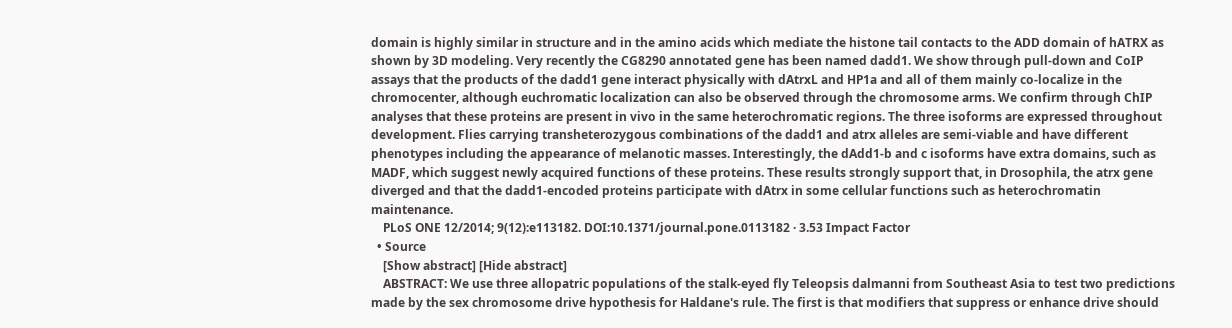domain is highly similar in structure and in the amino acids which mediate the histone tail contacts to the ADD domain of hATRX as shown by 3D modeling. Very recently the CG8290 annotated gene has been named dadd1. We show through pull-down and CoIP assays that the products of the dadd1 gene interact physically with dAtrxL and HP1a and all of them mainly co-localize in the chromocenter, although euchromatic localization can also be observed through the chromosome arms. We confirm through ChIP analyses that these proteins are present in vivo in the same heterochromatic regions. The three isoforms are expressed throughout development. Flies carrying transheterozygous combinations of the dadd1 and atrx alleles are semi-viable and have different phenotypes including the appearance of melanotic masses. Interestingly, the dAdd1-b and c isoforms have extra domains, such as MADF, which suggest newly acquired functions of these proteins. These results strongly support that, in Drosophila, the atrx gene diverged and that the dadd1-encoded proteins participate with dAtrx in some cellular functions such as heterochromatin maintenance.
    PLoS ONE 12/2014; 9(12):e113182. DOI:10.1371/journal.pone.0113182 · 3.53 Impact Factor
  • Source
    [Show abstract] [Hide abstract]
    ABSTRACT: We use three allopatric populations of the stalk-eyed fly Teleopsis dalmanni from Southeast Asia to test two predictions made by the sex chromosome drive hypothesis for Haldane's rule. The first is that modifiers that suppress or enhance drive should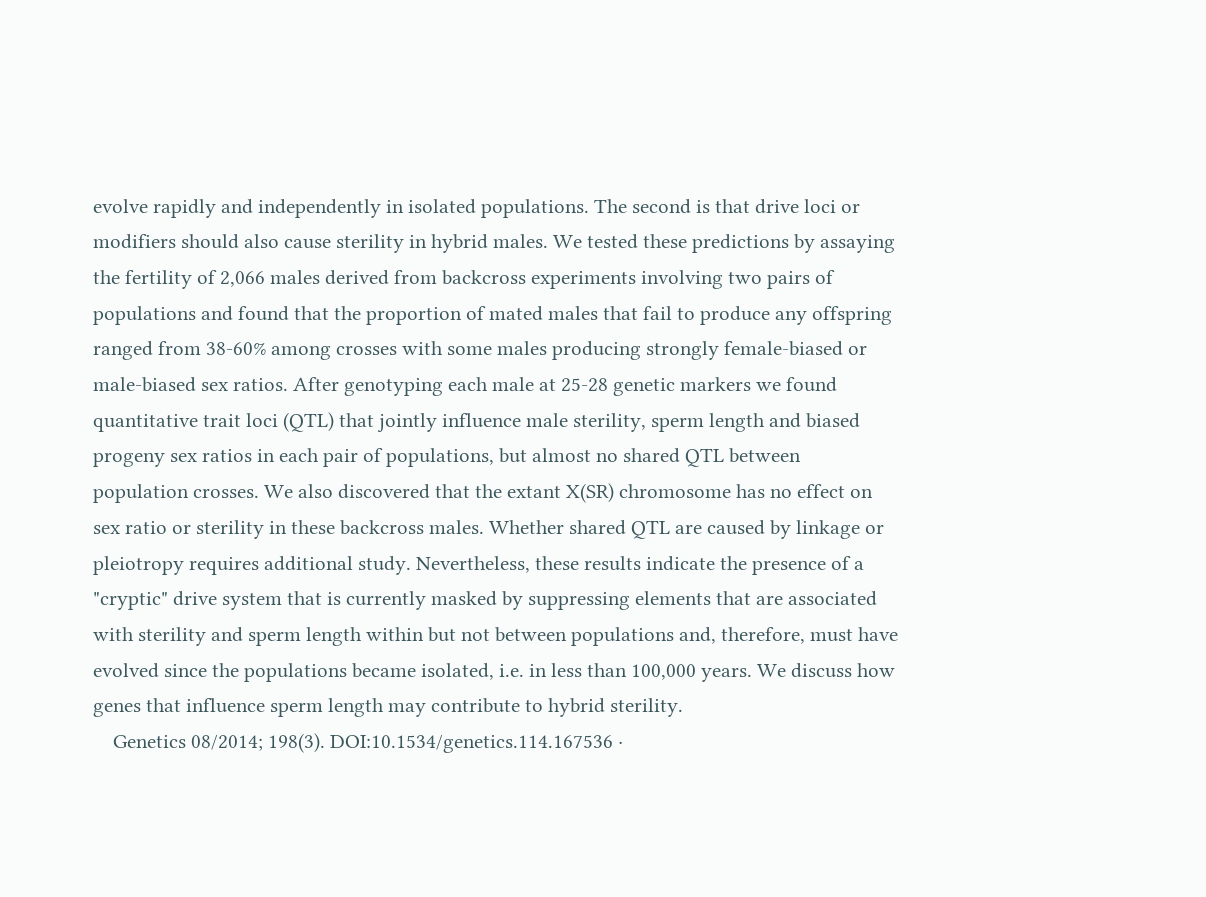evolve rapidly and independently in isolated populations. The second is that drive loci or modifiers should also cause sterility in hybrid males. We tested these predictions by assaying the fertility of 2,066 males derived from backcross experiments involving two pairs of populations and found that the proportion of mated males that fail to produce any offspring ranged from 38-60% among crosses with some males producing strongly female-biased or male-biased sex ratios. After genotyping each male at 25-28 genetic markers we found quantitative trait loci (QTL) that jointly influence male sterility, sperm length and biased progeny sex ratios in each pair of populations, but almost no shared QTL between population crosses. We also discovered that the extant X(SR) chromosome has no effect on sex ratio or sterility in these backcross males. Whether shared QTL are caused by linkage or pleiotropy requires additional study. Nevertheless, these results indicate the presence of a "cryptic" drive system that is currently masked by suppressing elements that are associated with sterility and sperm length within but not between populations and, therefore, must have evolved since the populations became isolated, i.e. in less than 100,000 years. We discuss how genes that influence sperm length may contribute to hybrid sterility.
    Genetics 08/2014; 198(3). DOI:10.1534/genetics.114.167536 ·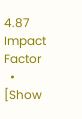4.87 Impact Factor
  • [Show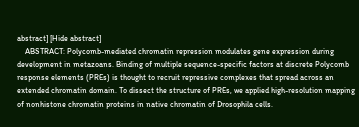abstract] [Hide abstract]
    ABSTRACT: Polycomb-mediated chromatin repression modulates gene expression during development in metazoans. Binding of multiple sequence-specific factors at discrete Polycomb response elements (PREs) is thought to recruit repressive complexes that spread across an extended chromatin domain. To dissect the structure of PREs, we applied high-resolution mapping of nonhistone chromatin proteins in native chromatin of Drosophila cells.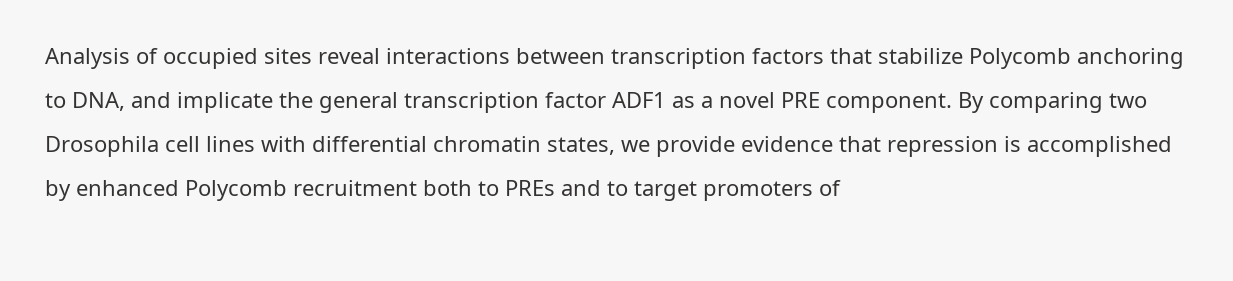Analysis of occupied sites reveal interactions between transcription factors that stabilize Polycomb anchoring to DNA, and implicate the general transcription factor ADF1 as a novel PRE component. By comparing two Drosophila cell lines with differential chromatin states, we provide evidence that repression is accomplished by enhanced Polycomb recruitment both to PREs and to target promoters of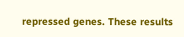repressed genes. These results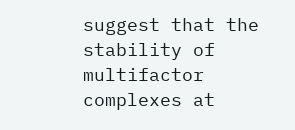suggest that the stability of multifactor complexes at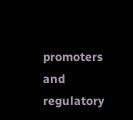promoters and regulatory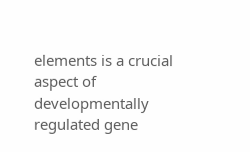elements is a crucial aspect of developmentally regulated gene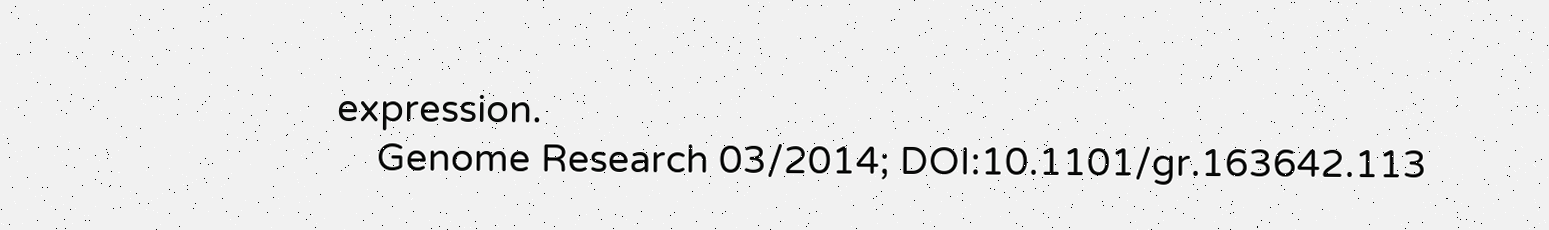expression.
    Genome Research 03/2014; DOI:10.1101/gr.163642.113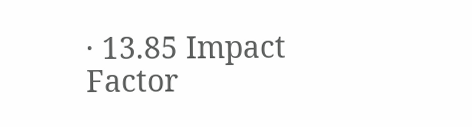· 13.85 Impact Factor